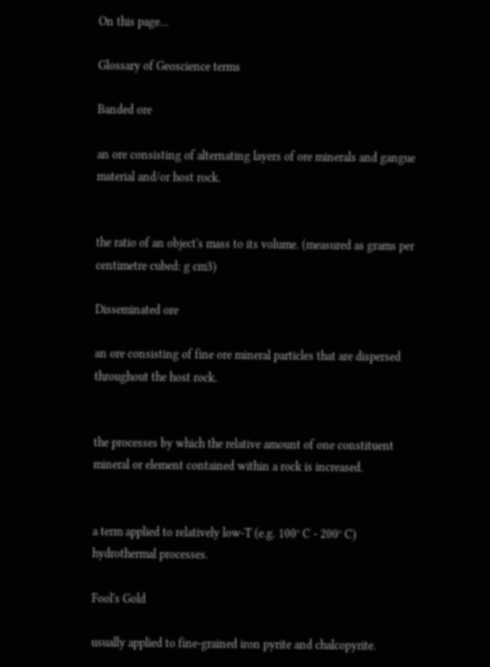On this page...

Glossary of Geoscience terms

Banded ore

an ore consisting of alternating layers of ore minerals and gangue material and/or host rock.


the ratio of an object's mass to its volume. (measured as grams per centimetre cubed: g cm3)

Disseminated ore

an ore consisting of fine ore mineral particles that are dispersed throughout the host rock.


the processes by which the relative amount of one constituent mineral or element contained within a rock is increased.


a term applied to relatively low-T (e.g. 100° C - 200° C) hydrothermal processes.

Fool's Gold

usually applied to fine-grained iron pyrite and chalcopyrite.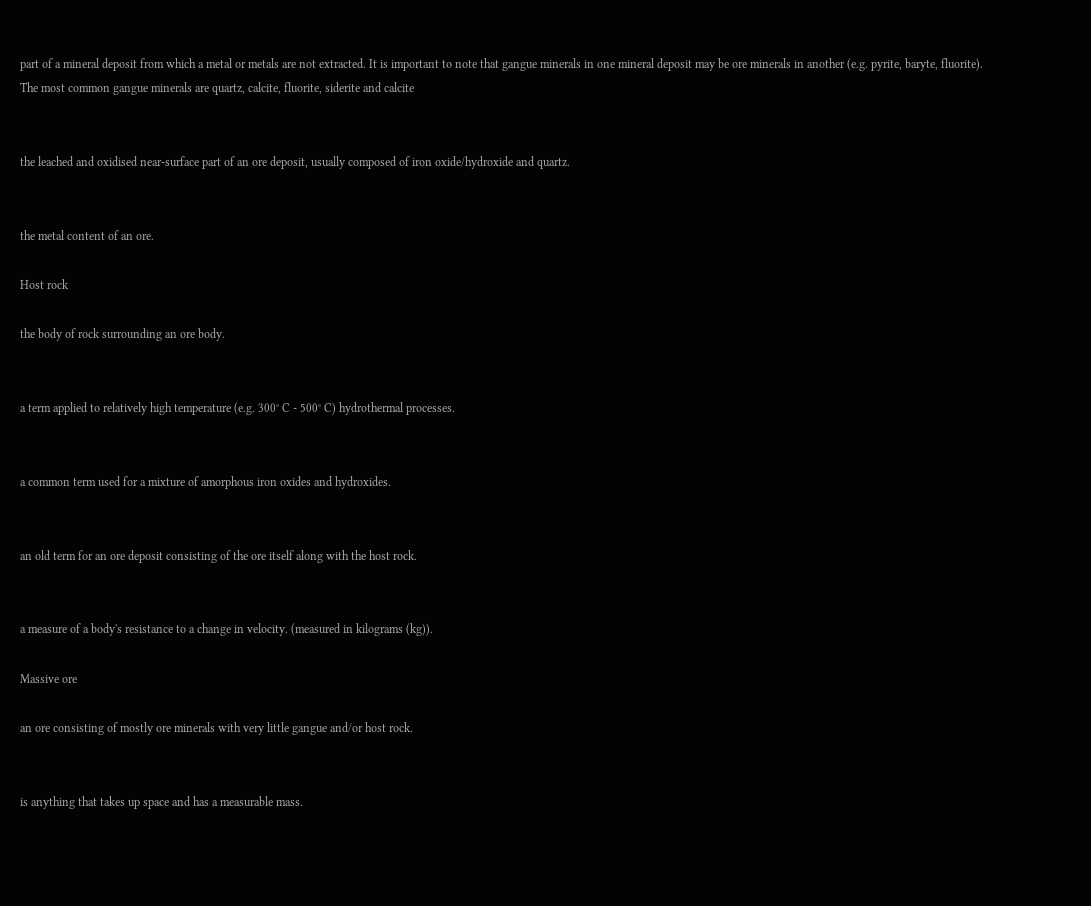part of a mineral deposit from which a metal or metals are not extracted. It is important to note that gangue minerals in one mineral deposit may be ore minerals in another (e.g. pyrite, baryte, fluorite). The most common gangue minerals are quartz, calcite, fluorite, siderite and calcite


the leached and oxidised near-surface part of an ore deposit, usually composed of iron oxide/hydroxide and quartz.


the metal content of an ore.

Host rock

the body of rock surrounding an ore body.


a term applied to relatively high temperature (e.g. 300° C - 500° C) hydrothermal processes.


a common term used for a mixture of amorphous iron oxides and hydroxides.


an old term for an ore deposit consisting of the ore itself along with the host rock.


a measure of a body's resistance to a change in velocity. (measured in kilograms (kg)).

Massive ore

an ore consisting of mostly ore minerals with very little gangue and/or host rock.


is anything that takes up space and has a measurable mass.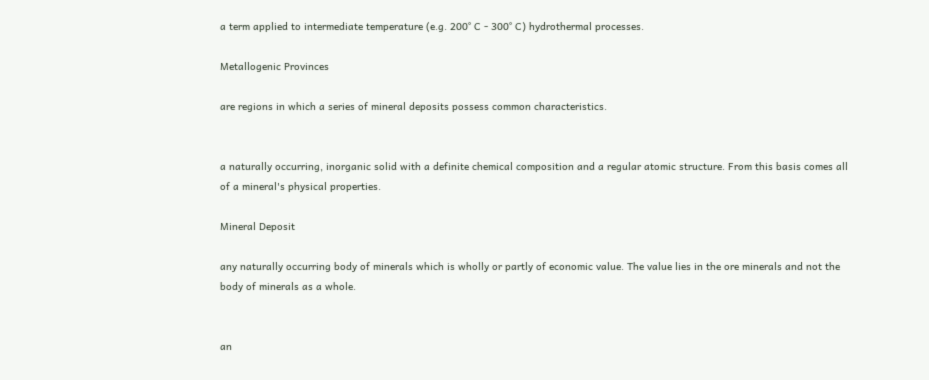a term applied to intermediate temperature (e.g. 200° C - 300° C) hydrothermal processes.

Metallogenic Provinces

are regions in which a series of mineral deposits possess common characteristics.


a naturally occurring, inorganic solid with a definite chemical composition and a regular atomic structure. From this basis comes all of a mineral's physical properties.

Mineral Deposit

any naturally occurring body of minerals which is wholly or partly of economic value. The value lies in the ore minerals and not the body of minerals as a whole.


an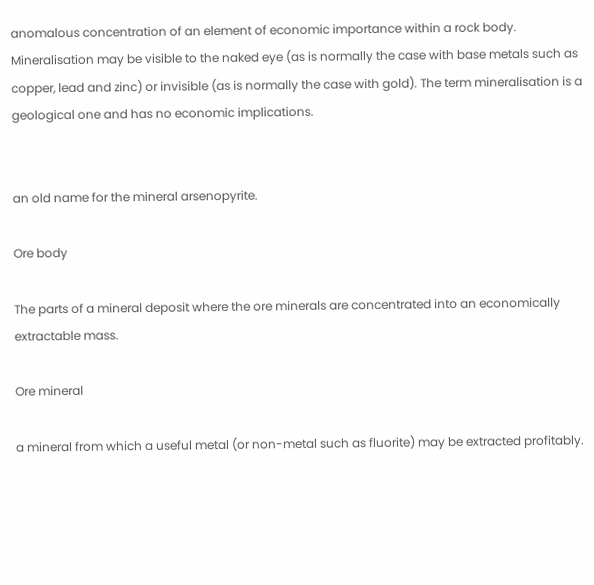anomalous concentration of an element of economic importance within a rock body. Mineralisation may be visible to the naked eye (as is normally the case with base metals such as copper, lead and zinc) or invisible (as is normally the case with gold). The term mineralisation is a geological one and has no economic implications.


an old name for the mineral arsenopyrite.

Ore body

The parts of a mineral deposit where the ore minerals are concentrated into an economically extractable mass.

Ore mineral

a mineral from which a useful metal (or non-metal such as fluorite) may be extracted profitably.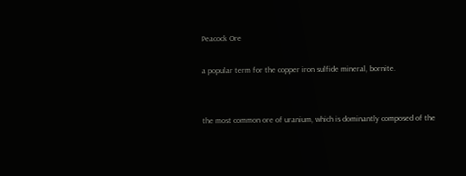Peacock Ore

a popular term for the copper iron sulfide mineral, bornite.


the most common ore of uranium, which is dominantly composed of the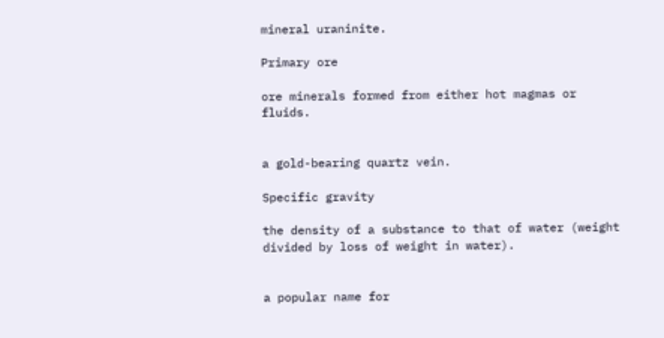mineral uraninite.

Primary ore

ore minerals formed from either hot magmas or fluids.


a gold-bearing quartz vein.

Specific gravity

the density of a substance to that of water (weight divided by loss of weight in water).


a popular name for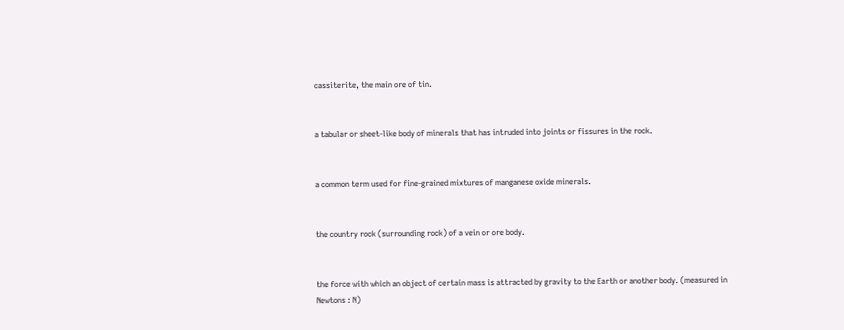cassiterite, the main ore of tin.


a tabular or sheet-like body of minerals that has intruded into joints or fissures in the rock.


a common term used for fine-grained mixtures of manganese oxide minerals.


the country rock (surrounding rock) of a vein or ore body.


the force with which an object of certain mass is attracted by gravity to the Earth or another body. (measured in Newtons : N)